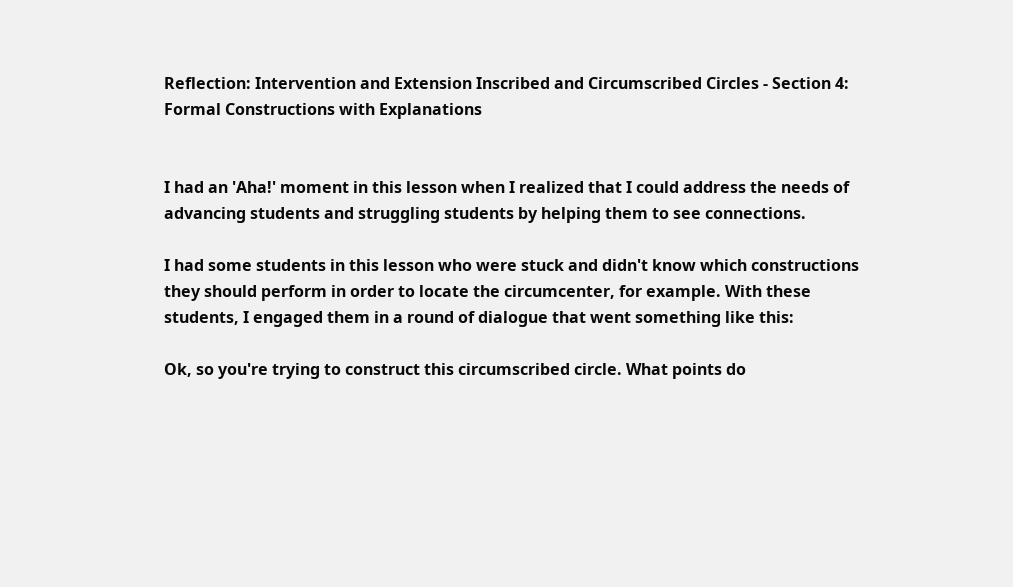Reflection: Intervention and Extension Inscribed and Circumscribed Circles - Section 4: Formal Constructions with Explanations


I had an 'Aha!' moment in this lesson when I realized that I could address the needs of advancing students and struggling students by helping them to see connections.

I had some students in this lesson who were stuck and didn't know which constructions they should perform in order to locate the circumcenter, for example. With these students, I engaged them in a round of dialogue that went something like this:

Ok, so you're trying to construct this circumscribed circle. What points do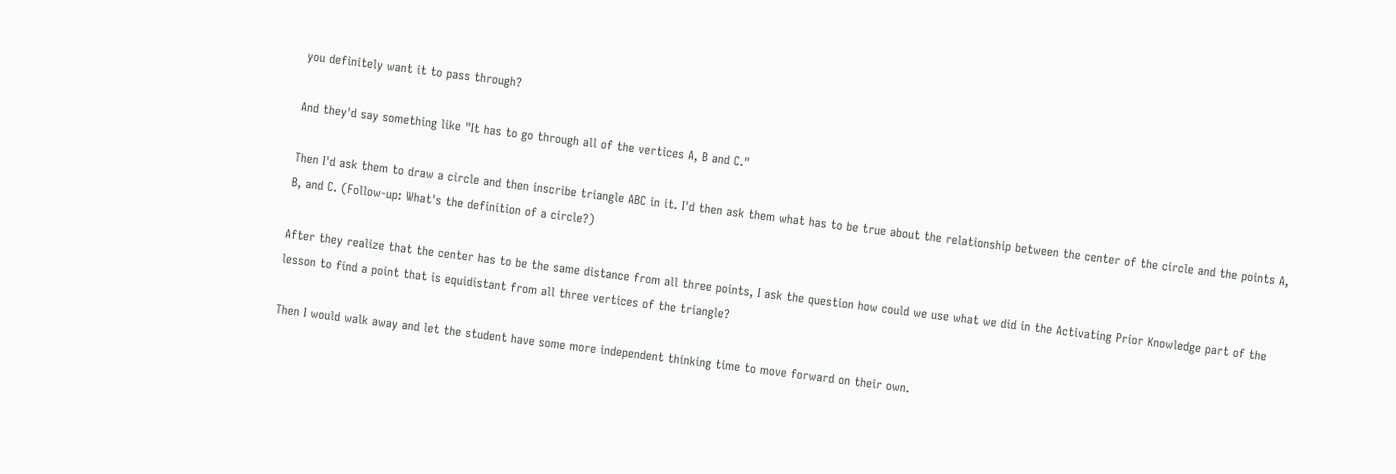you definitely want it to pass through?

And they'd say something like "It has to go through all of the vertices A, B and C."

Then I'd ask them to draw a circle and then inscribe triangle ABC in it. I'd then ask them what has to be true about the relationship between the center of the circle and the points A, B, and C. (Follow-up: What's the definition of a circle?)

After they realize that the center has to be the same distance from all three points, I ask the question how could we use what we did in the Activating Prior Knowledge part of the lesson to find a point that is equidistant from all three vertices of the triangle?

Then I would walk away and let the student have some more independent thinking time to move forward on their own.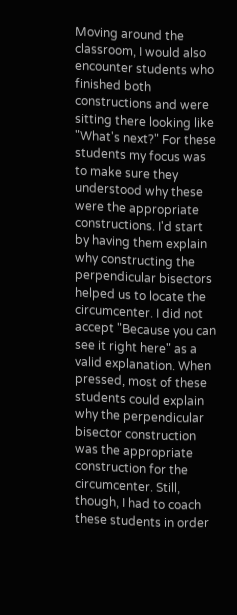Moving around the classroom, I would also encounter students who finished both constructions and were sitting there looking like "What's next?" For these students my focus was to make sure they understood why these were the appropriate constructions. I'd start by having them explain why constructing the perpendicular bisectors helped us to locate the circumcenter. I did not accept "Because you can see it right here" as a valid explanation. When pressed, most of these students could explain why the perpendicular bisector construction was the appropriate construction for the circumcenter. Still, though, I had to coach these students in order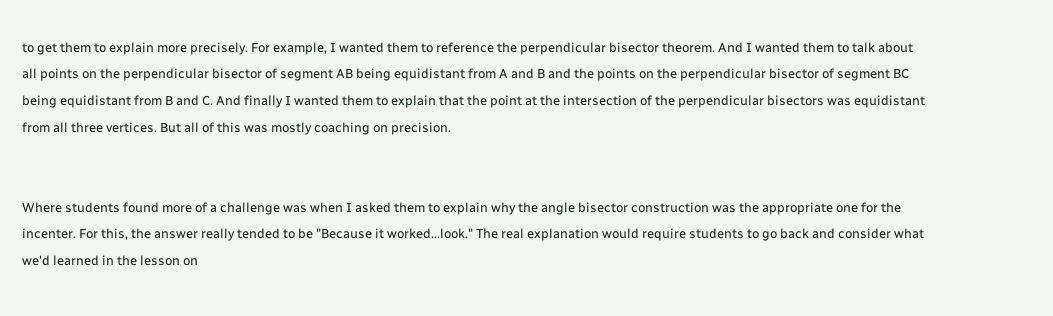to get them to explain more precisely. For example, I wanted them to reference the perpendicular bisector theorem. And I wanted them to talk about all points on the perpendicular bisector of segment AB being equidistant from A and B and the points on the perpendicular bisector of segment BC being equidistant from B and C. And finally I wanted them to explain that the point at the intersection of the perpendicular bisectors was equidistant from all three vertices. But all of this was mostly coaching on precision.


Where students found more of a challenge was when I asked them to explain why the angle bisector construction was the appropriate one for the incenter. For this, the answer really tended to be "Because it worked...look." The real explanation would require students to go back and consider what we'd learned in the lesson on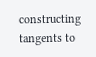constructing tangents to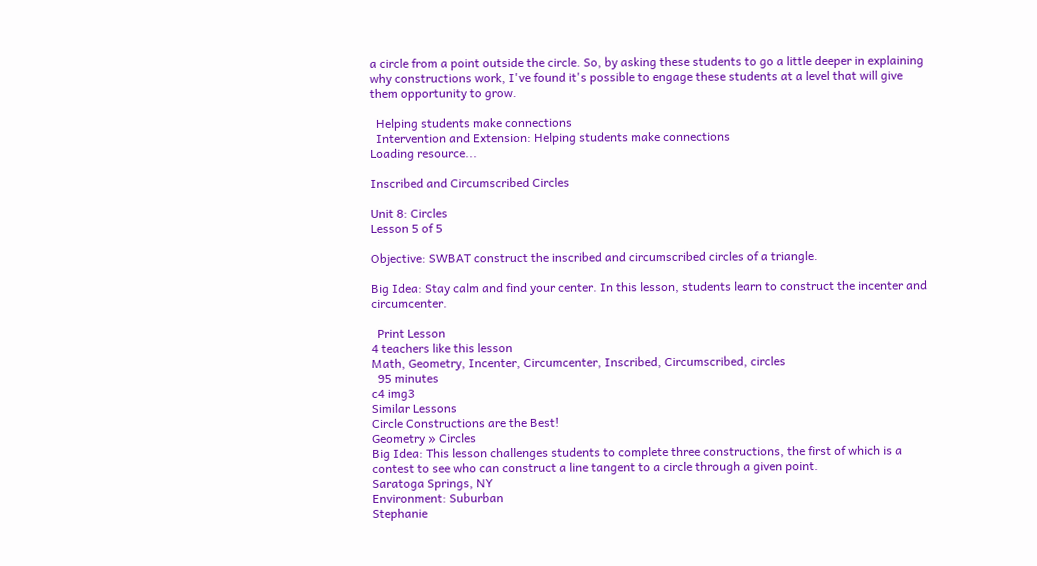a circle from a point outside the circle. So, by asking these students to go a little deeper in explaining why constructions work, I've found it's possible to engage these students at a level that will give them opportunity to grow.

  Helping students make connections
  Intervention and Extension: Helping students make connections
Loading resource...

Inscribed and Circumscribed Circles

Unit 8: Circles
Lesson 5 of 5

Objective: SWBAT construct the inscribed and circumscribed circles of a triangle.

Big Idea: Stay calm and find your center. In this lesson, students learn to construct the incenter and circumcenter.

  Print Lesson
4 teachers like this lesson
Math, Geometry, Incenter, Circumcenter, Inscribed, Circumscribed, circles
  95 minutes
c4 img3
Similar Lessons
Circle Constructions are the Best!
Geometry » Circles
Big Idea: This lesson challenges students to complete three constructions, the first of which is a contest to see who can construct a line tangent to a circle through a given point.
Saratoga Springs, NY
Environment: Suburban
Stephanie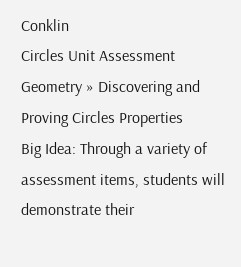Conklin
Circles Unit Assessment
Geometry » Discovering and Proving Circles Properties
Big Idea: Through a variety of assessment items, students will demonstrate their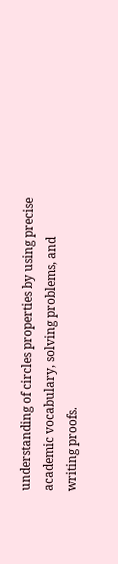understanding of circles properties by using precise academic vocabulary, solving problems, and writing proofs.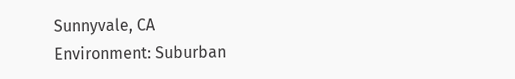Sunnyvale, CA
Environment: Suburban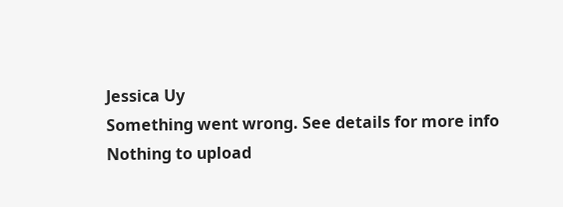Jessica Uy
Something went wrong. See details for more info
Nothing to upload